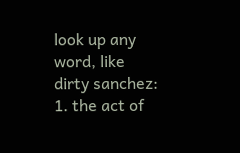look up any word, like dirty sanchez:
1. the act of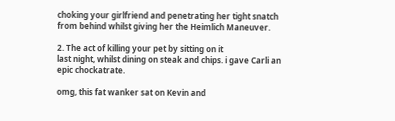choking your girlfriend and penetrating her tight snatch from behind whilst giving her the Heimlich Maneuver.

2. The act of killing your pet by sitting on it
last night, whilst dining on steak and chips. i gave Carli an epic chockatrate.

omg, this fat wanker sat on Kevin and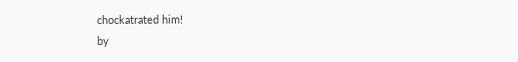chockatrated him!
by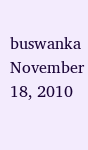buswanka November 18, 2010